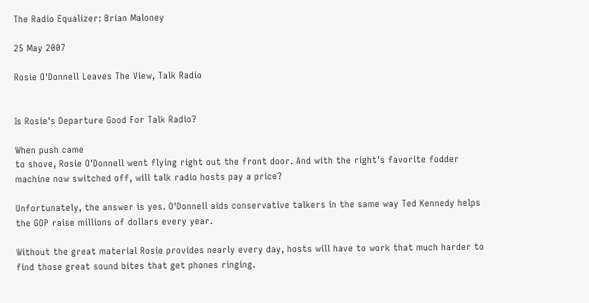The Radio Equalizer: Brian Maloney

25 May 2007

Rosie O'Donnell Leaves The View, Talk Radio


Is Rosie's Departure Good For Talk Radio?

When push came
to shove, Rosie O'Donnell went flying right out the front door. And with the right's favorite fodder machine now switched off, will talk radio hosts pay a price?

Unfortunately, the answer is yes. O'Donnell aids conservative talkers in the same way Ted Kennedy helps the GOP raise millions of dollars every year.

Without the great material Rosie provides nearly every day, hosts will have to work that much harder to find those great sound bites that get phones ringing.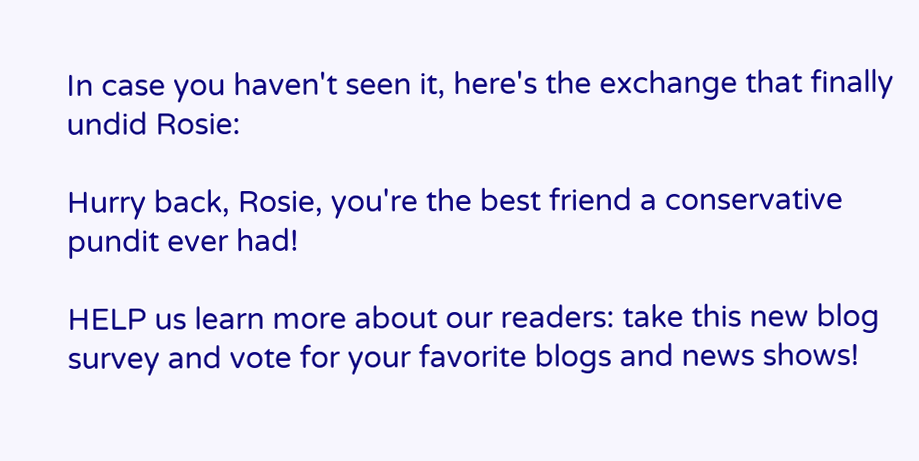In case you haven't seen it, here's the exchange that finally undid Rosie:

Hurry back, Rosie, you're the best friend a conservative pundit ever had!

HELP us learn more about our readers: take this new blog survey and vote for your favorite blogs and news shows!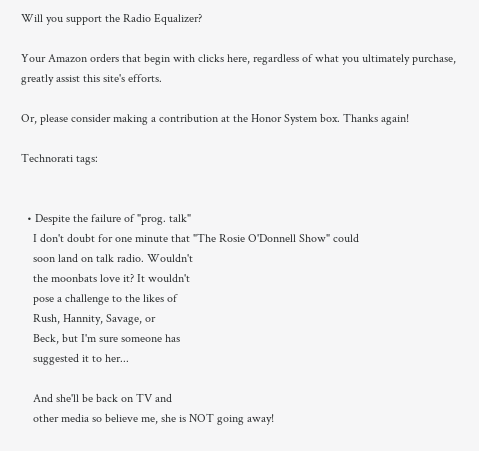Will you support the Radio Equalizer?

Your Amazon orders that begin with clicks here, regardless of what you ultimately purchase, greatly assist this site's efforts.

Or, please consider making a contribution at the Honor System box. Thanks again!

Technorati tags:


  • Despite the failure of "prog. talk"
    I don't doubt for one minute that "The Rosie O'Donnell Show" could
    soon land on talk radio. Wouldn't
    the moonbats love it? It wouldn't
    pose a challenge to the likes of
    Rush, Hannity, Savage, or
    Beck, but I'm sure someone has
    suggested it to her...

    And she'll be back on TV and
    other media so believe me, she is NOT going away!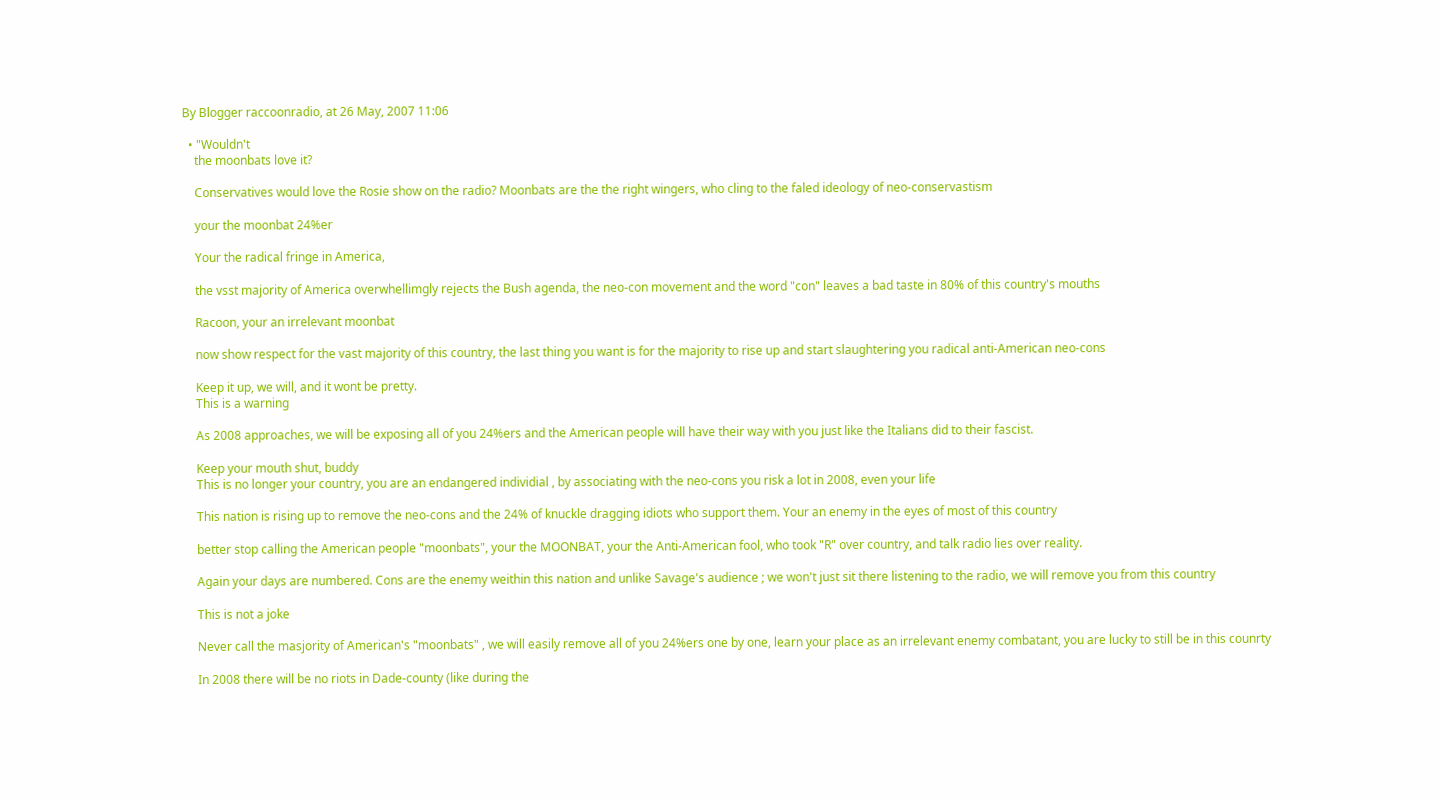By Blogger raccoonradio, at 26 May, 2007 11:06

  • "Wouldn't
    the moonbats love it?

    Conservatives would love the Rosie show on the radio? Moonbats are the the right wingers, who cling to the faled ideology of neo-conservastism

    your the moonbat 24%er

    Your the radical fringe in America,

    the vsst majority of America overwhellimgly rejects the Bush agenda, the neo-con movement and the word "con" leaves a bad taste in 80% of this country's mouths

    Racoon, your an irrelevant moonbat

    now show respect for the vast majority of this country, the last thing you want is for the majority to rise up and start slaughtering you radical anti-American neo-cons

    Keep it up, we will, and it wont be pretty.
    This is a warning

    As 2008 approaches, we will be exposing all of you 24%ers and the American people will have their way with you just like the Italians did to their fascist.

    Keep your mouth shut, buddy
    This is no longer your country, you are an endangered individial , by associating with the neo-cons you risk a lot in 2008, even your life

    This nation is rising up to remove the neo-cons and the 24% of knuckle dragging idiots who support them. Your an enemy in the eyes of most of this country

    better stop calling the American people "moonbats", your the MOONBAT, your the Anti-American fool, who took "R" over country, and talk radio lies over reality.

    Again your days are numbered. Cons are the enemy weithin this nation and unlike Savage's audience ; we won't just sit there listening to the radio, we will remove you from this country

    This is not a joke

    Never call the masjority of American's "moonbats" , we will easily remove all of you 24%ers one by one, learn your place as an irrelevant enemy combatant, you are lucky to still be in this counrty

    In 2008 there will be no riots in Dade-county (like during the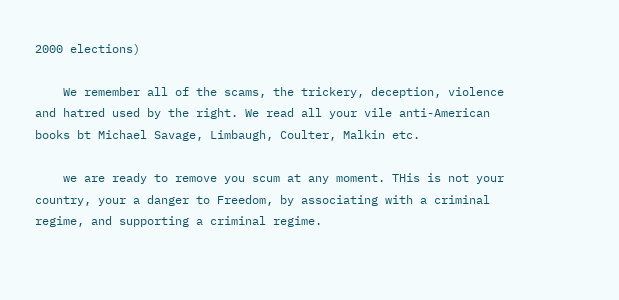2000 elections)

    We remember all of the scams, the trickery, deception, violence and hatred used by the right. We read all your vile anti-American books bt Michael Savage, Limbaugh, Coulter, Malkin etc.

    we are ready to remove you scum at any moment. THis is not your country, your a danger to Freedom, by associating with a criminal regime, and supporting a criminal regime.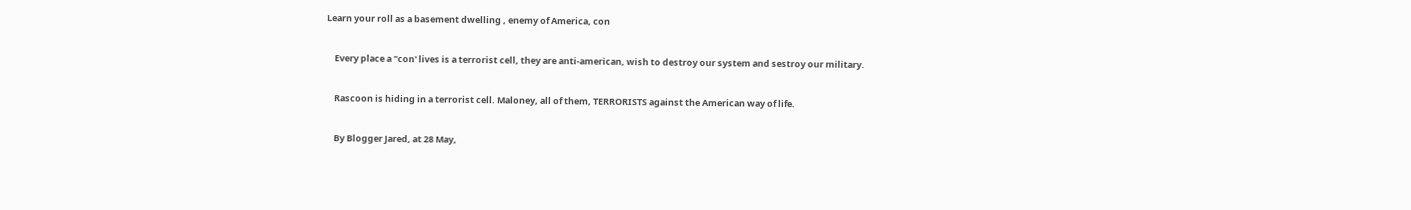Learn your roll as a basement dwelling , enemy of America, con

    Every place a "con' lives is a terrorist cell, they are anti-american, wish to destroy our system and sestroy our military.

    Rascoon is hiding in a terrorist cell. Maloney, all of them, TERRORISTS against the American way of life.

    By Blogger Jared, at 28 May,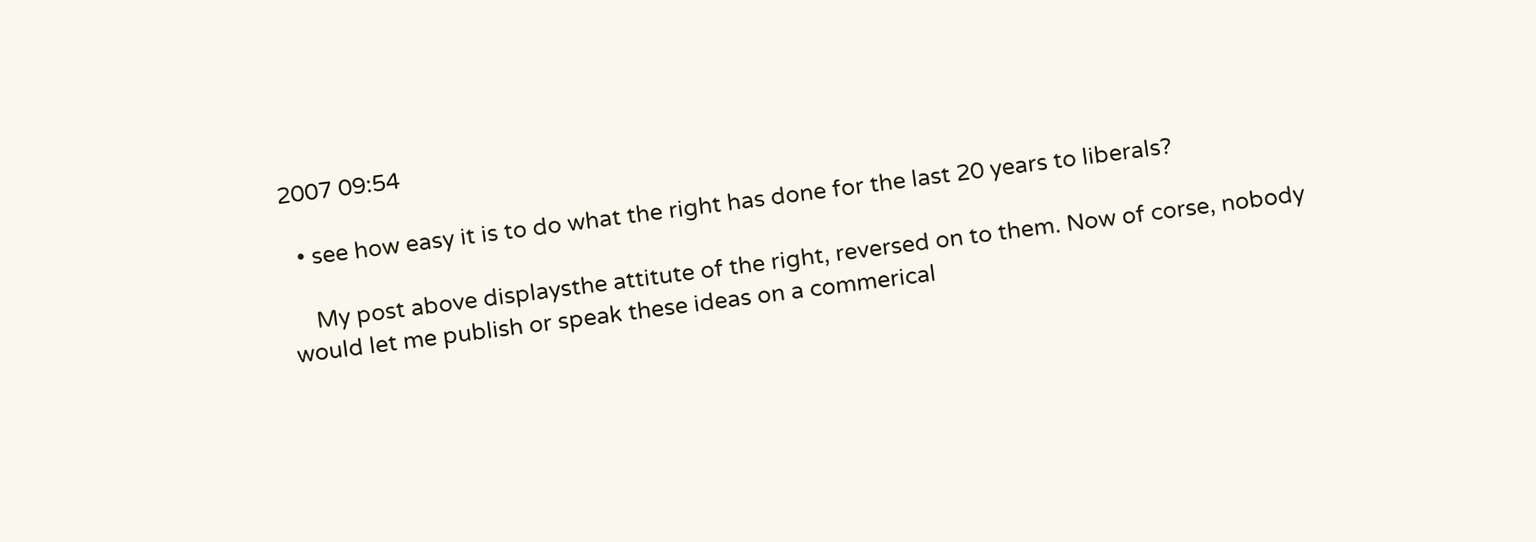2007 09:54

  • see how easy it is to do what the right has done for the last 20 years to liberals?

    My post above displaysthe attitute of the right, reversed on to them. Now of corse, nobody would let me publish or speak these ideas on a commerical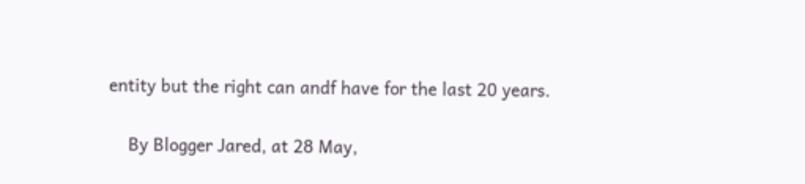entity but the right can andf have for the last 20 years.

    By Blogger Jared, at 28 May,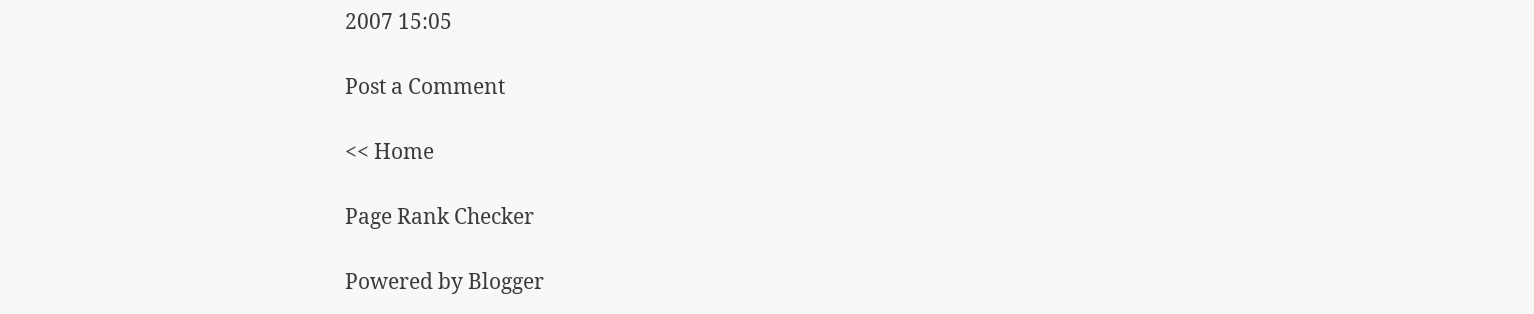2007 15:05

Post a Comment

<< Home

Page Rank Checker

Powered by Blogger